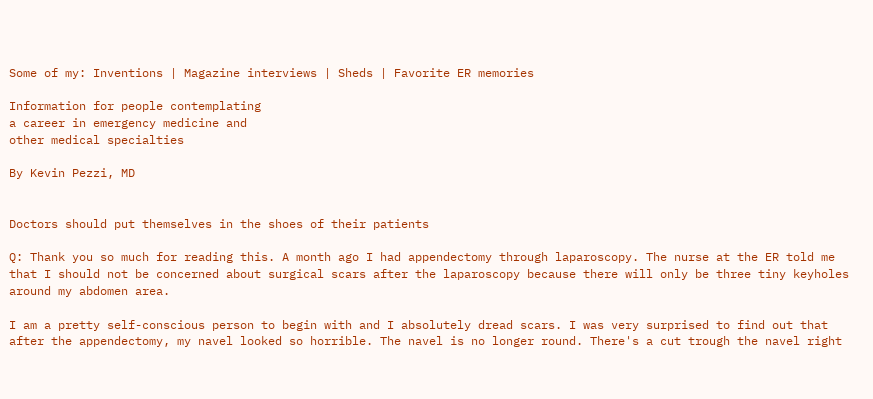Some of my: Inventions | Magazine interviews | Sheds | Favorite ER memories

Information for people contemplating
a career in emergency medicine and
other medical specialties

By Kevin Pezzi, MD


Doctors should put themselves in the shoes of their patients

Q: Thank you so much for reading this. A month ago I had appendectomy through laparoscopy. The nurse at the ER told me that I should not be concerned about surgical scars after the laparoscopy because there will only be three tiny keyholes around my abdomen area.

I am a pretty self-conscious person to begin with and I absolutely dread scars. I was very surprised to find out that after the appendectomy, my navel looked so horrible. The navel is no longer round. There's a cut trough the navel right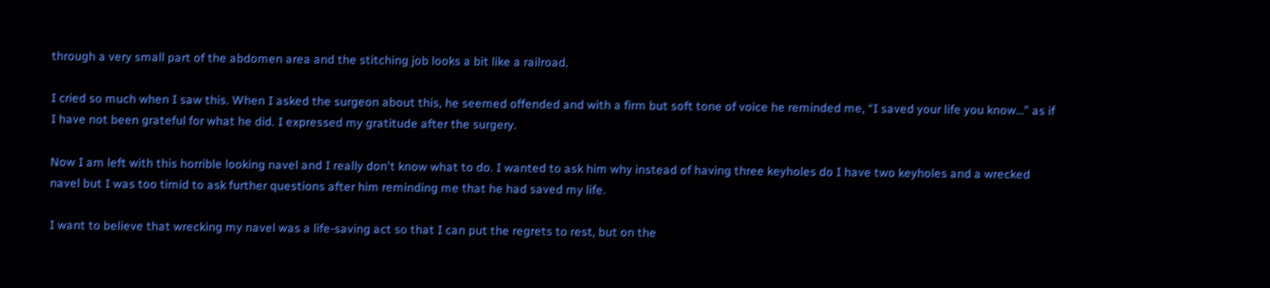through a very small part of the abdomen area and the stitching job looks a bit like a railroad.

I cried so much when I saw this. When I asked the surgeon about this, he seemed offended and with a firm but soft tone of voice he reminded me, “I saved your life you know…” as if I have not been grateful for what he did. I expressed my gratitude after the surgery.

Now I am left with this horrible looking navel and I really don't know what to do. I wanted to ask him why instead of having three keyholes do I have two keyholes and a wrecked navel but I was too timid to ask further questions after him reminding me that he had saved my life.

I want to believe that wrecking my navel was a life-saving act so that I can put the regrets to rest, but on the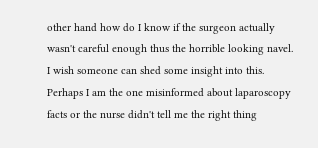other hand how do I know if the surgeon actually wasn't careful enough thus the horrible looking navel. I wish someone can shed some insight into this. Perhaps I am the one misinformed about laparoscopy facts or the nurse didn't tell me the right thing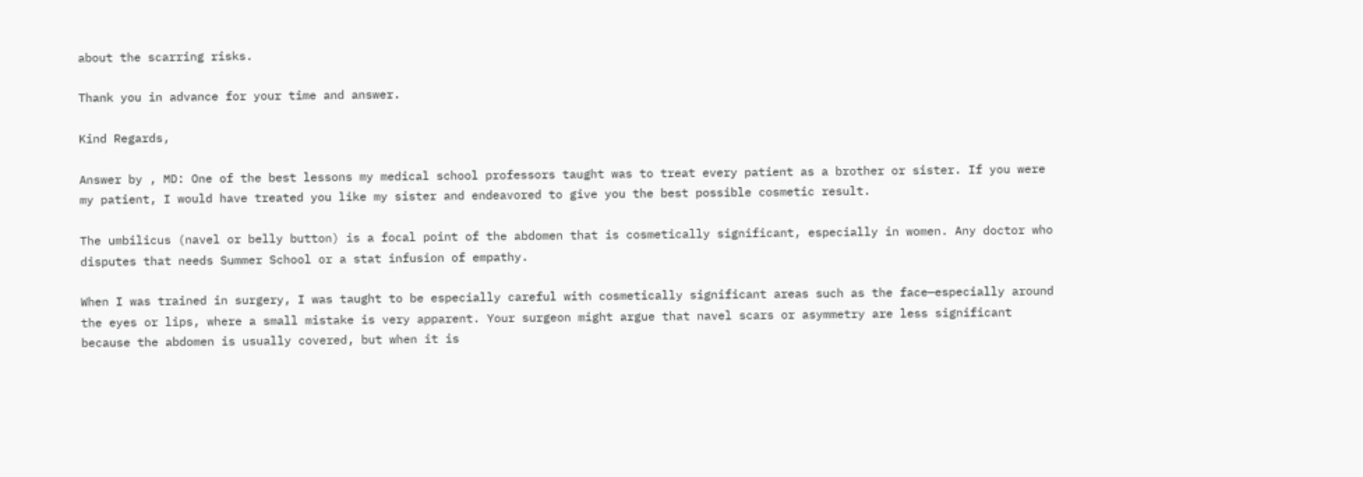about the scarring risks.

Thank you in advance for your time and answer.

Kind Regards,

Answer by , MD: One of the best lessons my medical school professors taught was to treat every patient as a brother or sister. If you were my patient, I would have treated you like my sister and endeavored to give you the best possible cosmetic result.

The umbilicus (navel or belly button) is a focal point of the abdomen that is cosmetically significant, especially in women. Any doctor who disputes that needs Summer School or a stat infusion of empathy.

When I was trained in surgery, I was taught to be especially careful with cosmetically significant areas such as the face—especially around the eyes or lips, where a small mistake is very apparent. Your surgeon might argue that navel scars or asymmetry are less significant because the abdomen is usually covered, but when it is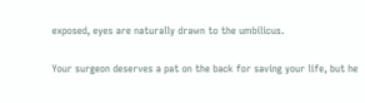exposed, eyes are naturally drawn to the umbilicus.

Your surgeon deserves a pat on the back for saving your life, but he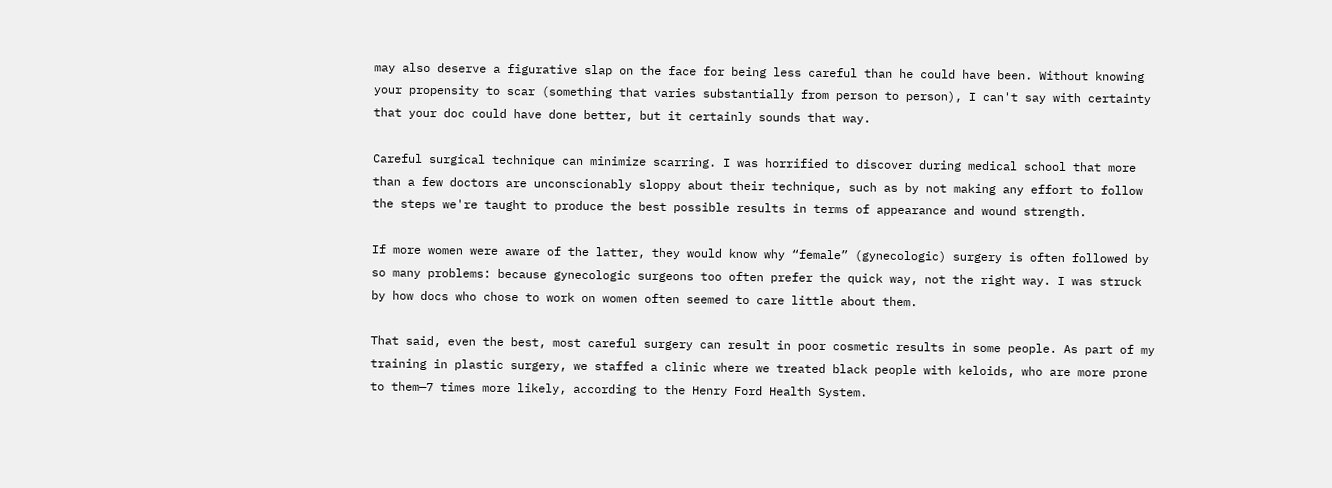may also deserve a figurative slap on the face for being less careful than he could have been. Without knowing your propensity to scar (something that varies substantially from person to person), I can't say with certainty that your doc could have done better, but it certainly sounds that way.

Careful surgical technique can minimize scarring. I was horrified to discover during medical school that more than a few doctors are unconscionably sloppy about their technique, such as by not making any effort to follow the steps we're taught to produce the best possible results in terms of appearance and wound strength.

If more women were aware of the latter, they would know why “female” (gynecologic) surgery is often followed by so many problems: because gynecologic surgeons too often prefer the quick way, not the right way. I was struck by how docs who chose to work on women often seemed to care little about them.

That said, even the best, most careful surgery can result in poor cosmetic results in some people. As part of my training in plastic surgery, we staffed a clinic where we treated black people with keloids, who are more prone to them—7 times more likely, according to the Henry Ford Health System.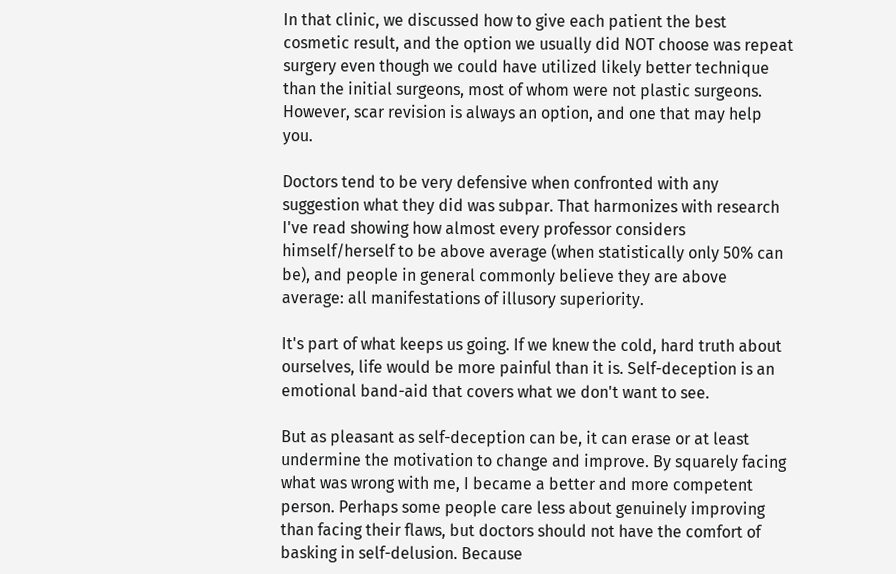In that clinic, we discussed how to give each patient the best cosmetic result, and the option we usually did NOT choose was repeat surgery even though we could have utilized likely better technique than the initial surgeons, most of whom were not plastic surgeons. However, scar revision is always an option, and one that may help you.

Doctors tend to be very defensive when confronted with any suggestion what they did was subpar. That harmonizes with research I've read showing how almost every professor considers himself/herself to be above average (when statistically only 50% can be), and people in general commonly believe they are above average: all manifestations of illusory superiority.

It's part of what keeps us going. If we knew the cold, hard truth about ourselves, life would be more painful than it is. Self-deception is an emotional band-aid that covers what we don't want to see.

But as pleasant as self-deception can be, it can erase or at least undermine the motivation to change and improve. By squarely facing what was wrong with me, I became a better and more competent person. Perhaps some people care less about genuinely improving than facing their flaws, but doctors should not have the comfort of basking in self-delusion. Because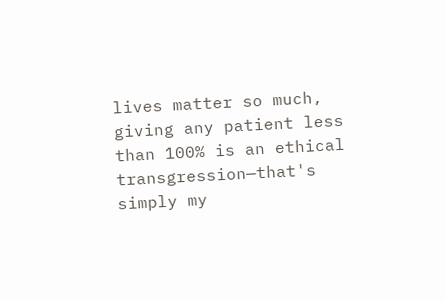lives matter so much, giving any patient less than 100% is an ethical transgression—that's simply my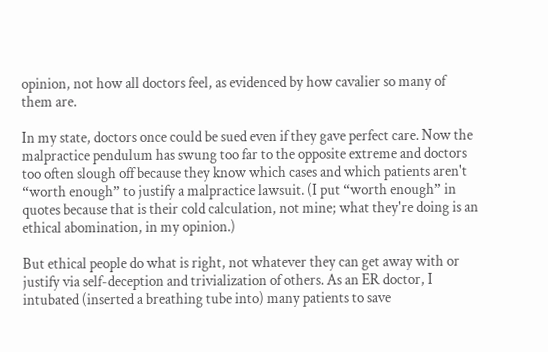opinion, not how all doctors feel, as evidenced by how cavalier so many of them are.

In my state, doctors once could be sued even if they gave perfect care. Now the malpractice pendulum has swung too far to the opposite extreme and doctors too often slough off because they know which cases and which patients aren't “worth enough” to justify a malpractice lawsuit. (I put “worth enough” in quotes because that is their cold calculation, not mine; what they're doing is an ethical abomination, in my opinion.)

But ethical people do what is right, not whatever they can get away with or justify via self-deception and trivialization of others. As an ER doctor, I intubated (inserted a breathing tube into) many patients to save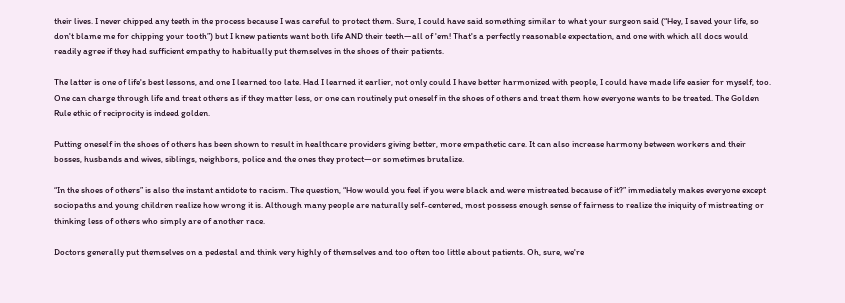their lives. I never chipped any teeth in the process because I was careful to protect them. Sure, I could have said something similar to what your surgeon said (“Hey, I saved your life, so don't blame me for chipping your tooth”) but I knew patients want both life AND their teeth—all of 'em! That's a perfectly reasonable expectation, and one with which all docs would readily agree if they had sufficient empathy to habitually put themselves in the shoes of their patients.

The latter is one of life's best lessons, and one I learned too late. Had I learned it earlier, not only could I have better harmonized with people, I could have made life easier for myself, too. One can charge through life and treat others as if they matter less, or one can routinely put oneself in the shoes of others and treat them how everyone wants to be treated. The Golden Rule ethic of reciprocity is indeed golden.

Putting oneself in the shoes of others has been shown to result in healthcare providers giving better, more empathetic care. It can also increase harmony between workers and their bosses, husbands and wives, siblings, neighbors, police and the ones they protect—or sometimes brutalize.

“In the shoes of others” is also the instant antidote to racism. The question, “How would you feel if you were black and were mistreated because of it?” immediately makes everyone except sociopaths and young children realize how wrong it is. Although many people are naturally self-centered, most possess enough sense of fairness to realize the iniquity of mistreating or thinking less of others who simply are of another race.

Doctors generally put themselves on a pedestal and think very highly of themselves and too often too little about patients. Oh, sure, we're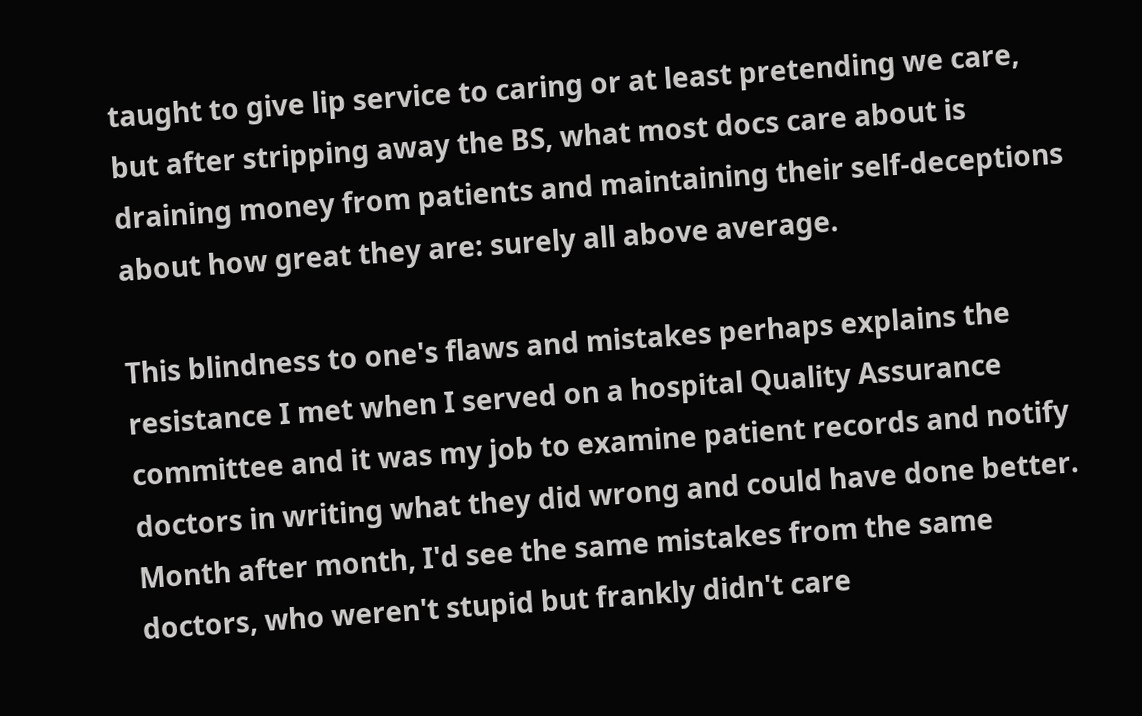taught to give lip service to caring or at least pretending we care, but after stripping away the BS, what most docs care about is draining money from patients and maintaining their self-deceptions about how great they are: surely all above average.

This blindness to one's flaws and mistakes perhaps explains the resistance I met when I served on a hospital Quality Assurance committee and it was my job to examine patient records and notify doctors in writing what they did wrong and could have done better. Month after month, I'd see the same mistakes from the same doctors, who weren't stupid but frankly didn't care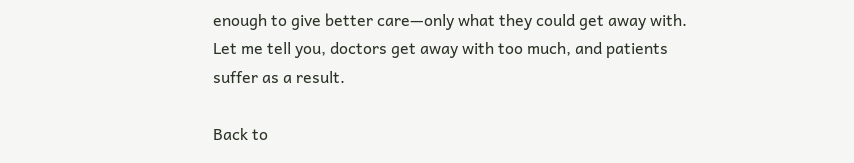enough to give better care—only what they could get away with. Let me tell you, doctors get away with too much, and patients suffer as a result.

Back to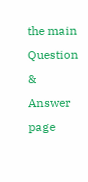the main Question & Answer page